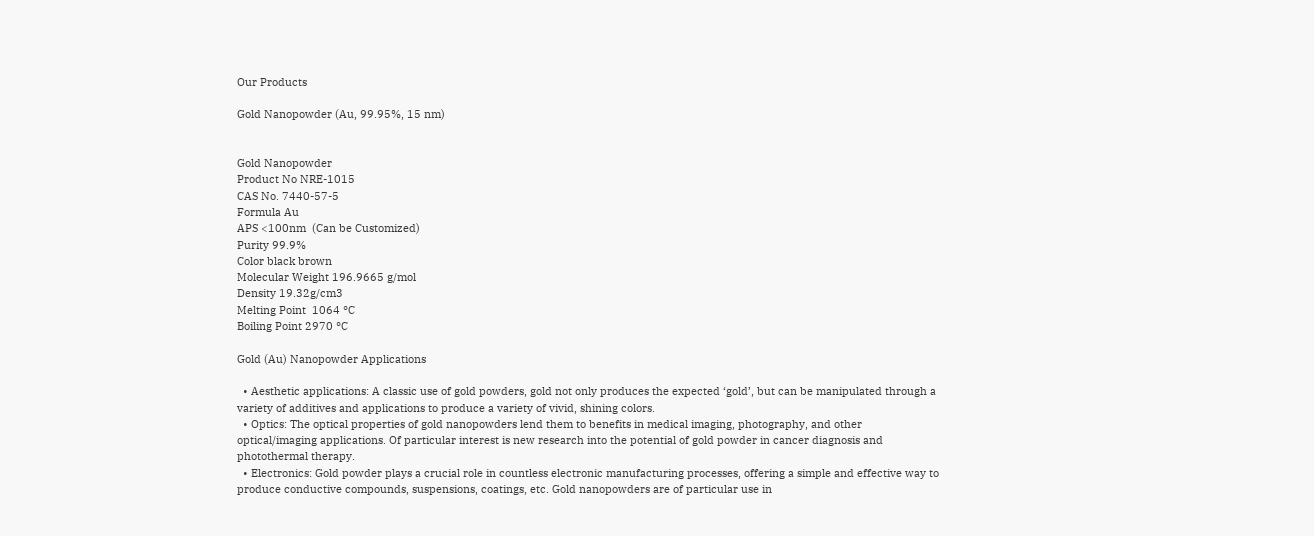Our Products

Gold Nanopowder (Au, 99.95%, 15 nm)


Gold Nanopowder
Product No NRE-1015
CAS No. 7440-57-5
Formula Au
APS <100nm  (Can be Customized)
Purity 99.9%
Color black brown
Molecular Weight 196.9665 g/mol
Density 19.32g/cm3
Melting Point  1064 °C
Boiling Point 2970 °C

Gold (Au) Nanopowder Applications

  • Aesthetic applications: A classic use of gold powders, gold not only produces the expected ‘gold’, but can be manipulated through a variety of additives and applications to produce a variety of vivid, shining colors.
  • Optics: The optical properties of gold nanopowders lend them to benefits in medical imaging, photography, and other optical/imaging applications. Of particular interest is new research into the potential of gold powder in cancer diagnosis and photothermal therapy.
  • Electronics: Gold powder plays a crucial role in countless electronic manufacturing processes, offering a simple and effective way to produce conductive compounds, suspensions, coatings, etc. Gold nanopowders are of particular use in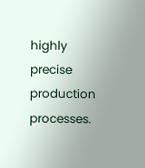highly precise production processes.